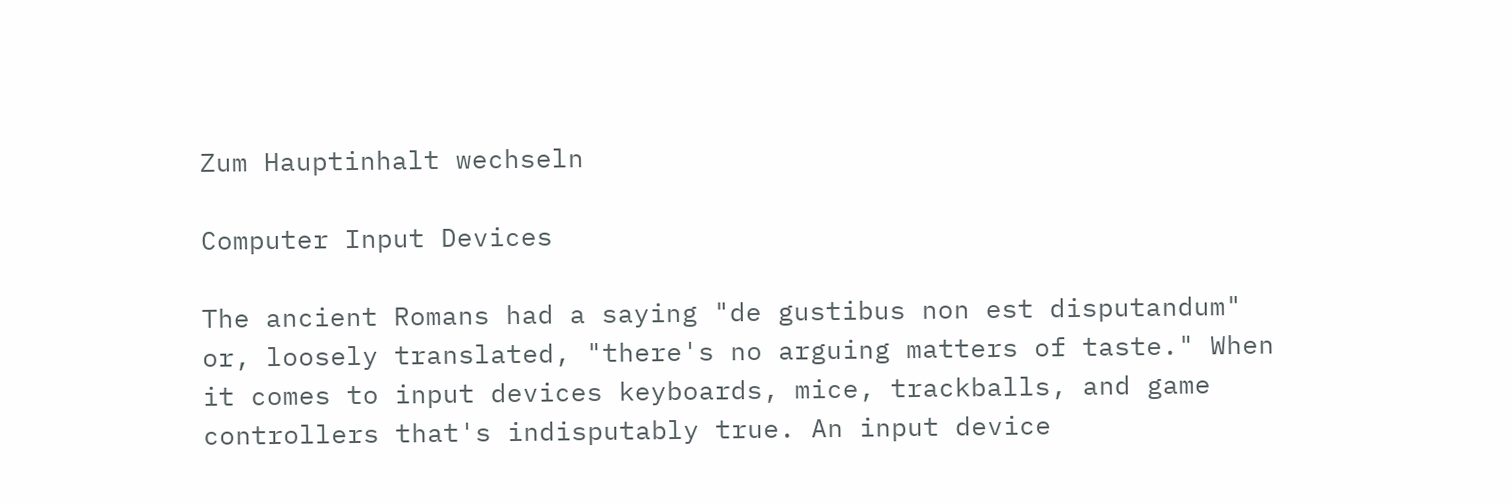Zum Hauptinhalt wechseln

Computer Input Devices

The ancient Romans had a saying "de gustibus non est disputandum" or, loosely translated, "there's no arguing matters of taste." When it comes to input devices keyboards, mice, trackballs, and game controllers that's indisputably true. An input device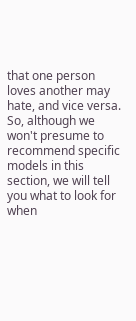that one person loves another may hate, and vice versa. So, although we won't presume to recommend specific models in this section, we will tell you what to look for when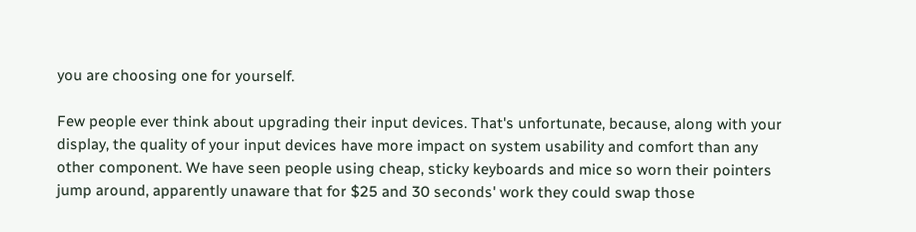you are choosing one for yourself.

Few people ever think about upgrading their input devices. That's unfortunate, because, along with your display, the quality of your input devices have more impact on system usability and comfort than any other component. We have seen people using cheap, sticky keyboards and mice so worn their pointers jump around, apparently unaware that for $25 and 30 seconds' work they could swap those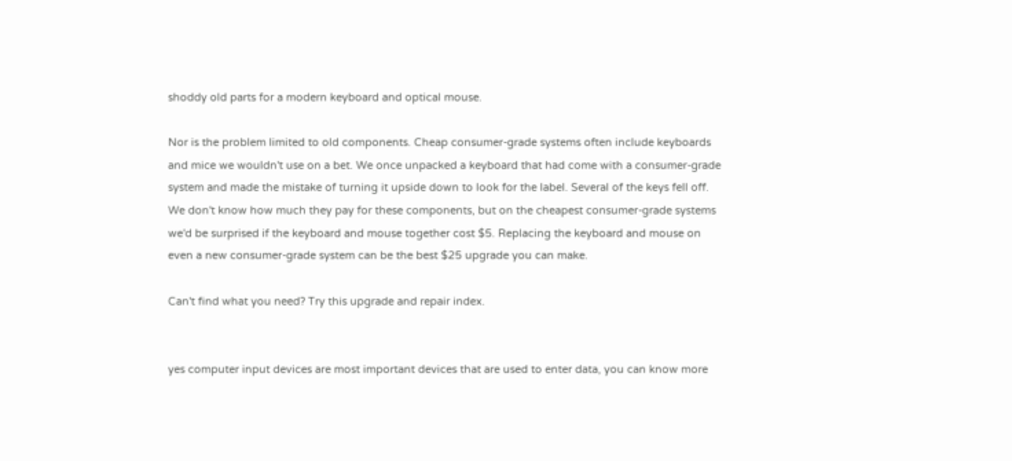shoddy old parts for a modern keyboard and optical mouse.

Nor is the problem limited to old components. Cheap consumer-grade systems often include keyboards and mice we wouldn't use on a bet. We once unpacked a keyboard that had come with a consumer-grade system and made the mistake of turning it upside down to look for the label. Several of the keys fell off. We don't know how much they pay for these components, but on the cheapest consumer-grade systems we'd be surprised if the keyboard and mouse together cost $5. Replacing the keyboard and mouse on even a new consumer-grade system can be the best $25 upgrade you can make.

Can't find what you need? Try this upgrade and repair index.


yes computer input devices are most important devices that are used to enter data, you can know more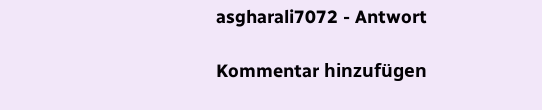asgharali7072 - Antwort

Kommentar hinzufügen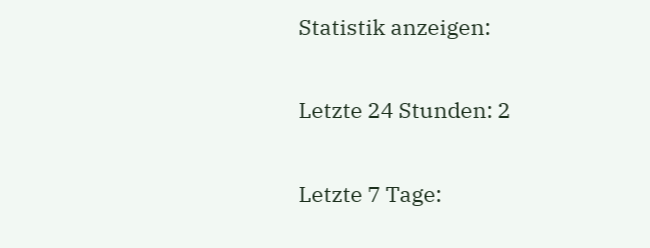Statistik anzeigen:

Letzte 24 Stunden: 2

Letzte 7 Tage: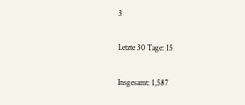3

Letzte 30 Tage: 15

Insgesamt: 1,587